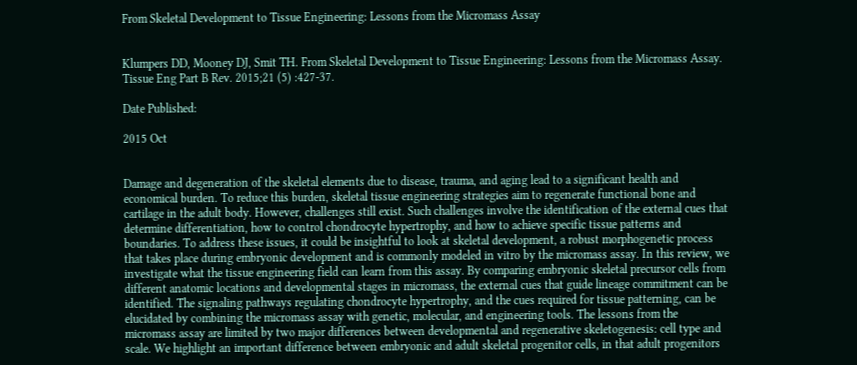From Skeletal Development to Tissue Engineering: Lessons from the Micromass Assay


Klumpers DD, Mooney DJ, Smit TH. From Skeletal Development to Tissue Engineering: Lessons from the Micromass Assay. Tissue Eng Part B Rev. 2015;21 (5) :427-37.

Date Published:

2015 Oct


Damage and degeneration of the skeletal elements due to disease, trauma, and aging lead to a significant health and economical burden. To reduce this burden, skeletal tissue engineering strategies aim to regenerate functional bone and cartilage in the adult body. However, challenges still exist. Such challenges involve the identification of the external cues that determine differentiation, how to control chondrocyte hypertrophy, and how to achieve specific tissue patterns and boundaries. To address these issues, it could be insightful to look at skeletal development, a robust morphogenetic process that takes place during embryonic development and is commonly modeled in vitro by the micromass assay. In this review, we investigate what the tissue engineering field can learn from this assay. By comparing embryonic skeletal precursor cells from different anatomic locations and developmental stages in micromass, the external cues that guide lineage commitment can be identified. The signaling pathways regulating chondrocyte hypertrophy, and the cues required for tissue patterning, can be elucidated by combining the micromass assay with genetic, molecular, and engineering tools. The lessons from the micromass assay are limited by two major differences between developmental and regenerative skeletogenesis: cell type and scale. We highlight an important difference between embryonic and adult skeletal progenitor cells, in that adult progenitors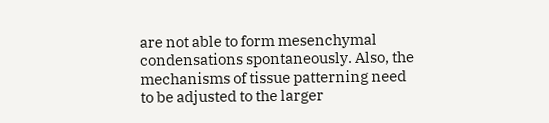are not able to form mesenchymal condensations spontaneously. Also, the mechanisms of tissue patterning need to be adjusted to the larger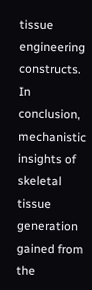tissue engineering constructs. In conclusion, mechanistic insights of skeletal tissue generation gained from the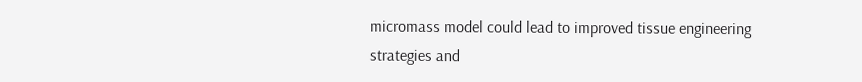micromass model could lead to improved tissue engineering strategies and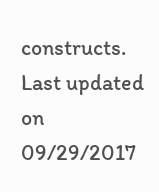constructs.
Last updated on 09/29/2017